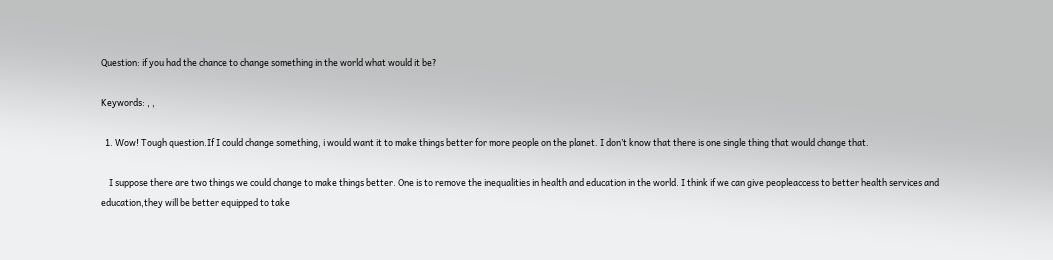Question: if you had the chance to change something in the world what would it be?

Keywords: , ,

  1. Wow! Tough question.If I could change something, i would want it to make things better for more people on the planet. I don’t know that there is one single thing that would change that.

    I suppose there are two things we could change to make things better. One is to remove the inequalities in health and education in the world. I think if we can give peopleaccess to better health services and education,they will be better equipped to take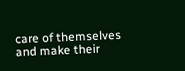care of themselves and make their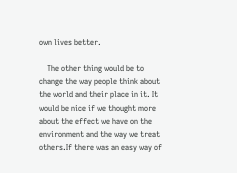own lives better.

    The other thing would be to change the way people think about the world and their place in it. It would be nice if we thought more about the effect we have on the environment and the way we treat others.If there was an easy way of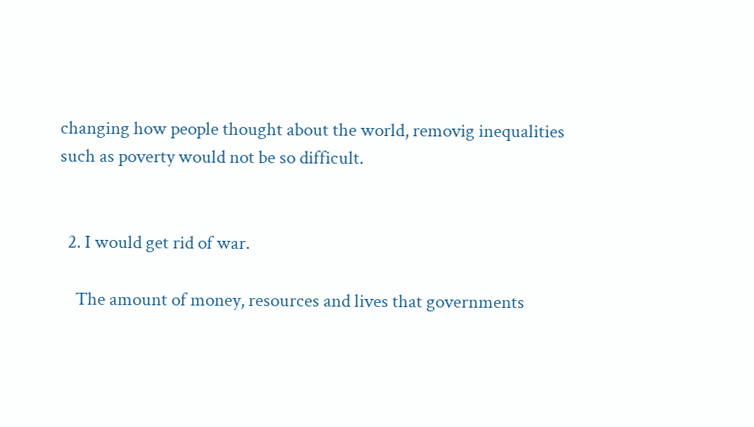changing how people thought about the world, removig inequalities such as poverty would not be so difficult.


  2. I would get rid of war.

    The amount of money, resources and lives that governments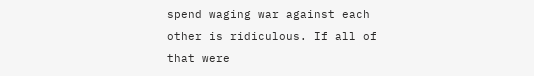spend waging war against each other is ridiculous. If all of that were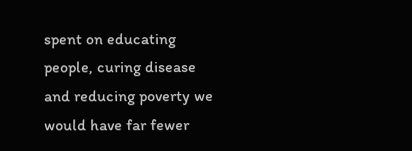spent on educating people, curing disease and reducing poverty we would have far fewer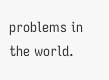problems in the world.